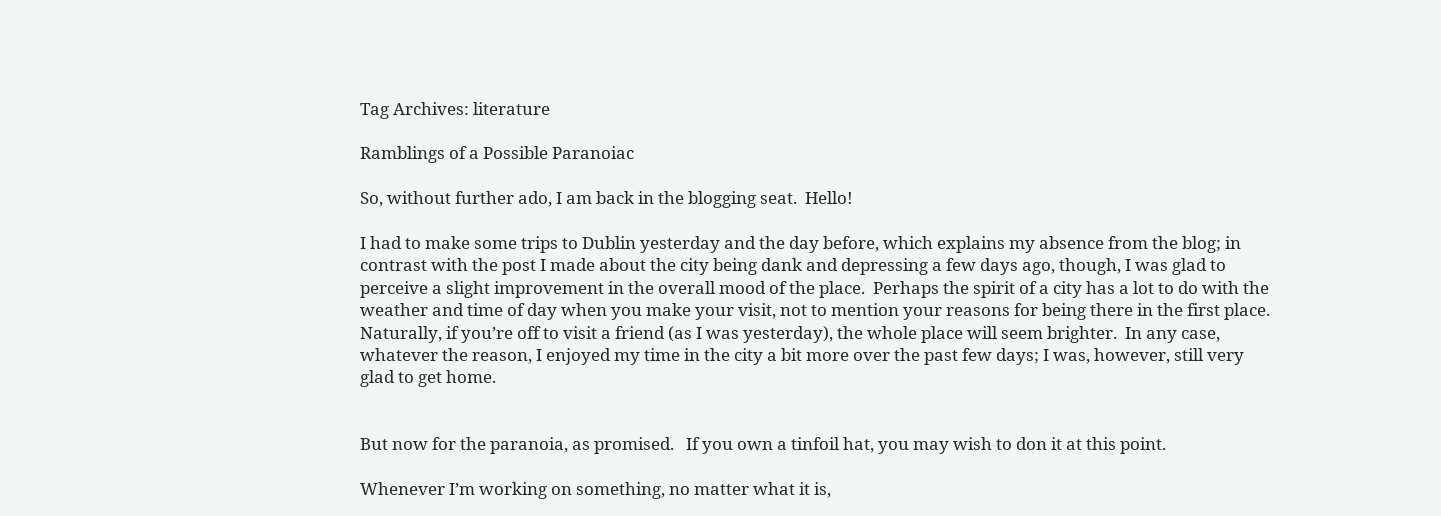Tag Archives: literature

Ramblings of a Possible Paranoiac

So, without further ado, I am back in the blogging seat.  Hello!

I had to make some trips to Dublin yesterday and the day before, which explains my absence from the blog; in contrast with the post I made about the city being dank and depressing a few days ago, though, I was glad to perceive a slight improvement in the overall mood of the place.  Perhaps the spirit of a city has a lot to do with the weather and time of day when you make your visit, not to mention your reasons for being there in the first place.  Naturally, if you’re off to visit a friend (as I was yesterday), the whole place will seem brighter.  In any case, whatever the reason, I enjoyed my time in the city a bit more over the past few days; I was, however, still very glad to get home.


But now for the paranoia, as promised.   If you own a tinfoil hat, you may wish to don it at this point.

Whenever I’m working on something, no matter what it is,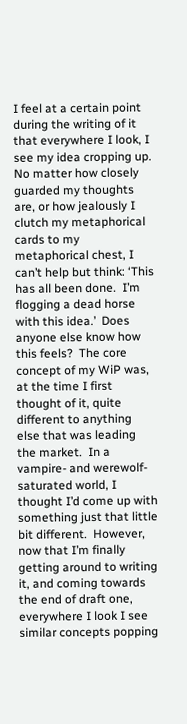I feel at a certain point during the writing of it that everywhere I look, I see my idea cropping up.  No matter how closely guarded my thoughts are, or how jealously I clutch my metaphorical cards to my metaphorical chest, I can’t help but think: ‘This has all been done.  I’m flogging a dead horse with this idea.’  Does anyone else know how this feels?  The core concept of my WiP was, at the time I first thought of it, quite different to anything else that was leading the market.  In a vampire- and werewolf-saturated world, I thought I’d come up with something just that little bit different.  However, now that I’m finally getting around to writing it, and coming towards the end of draft one, everywhere I look I see similar concepts popping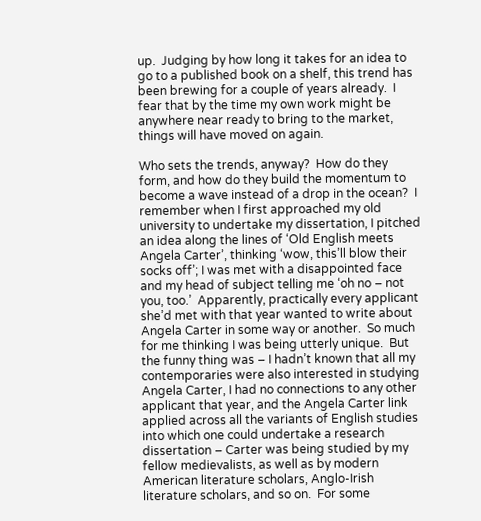up.  Judging by how long it takes for an idea to go to a published book on a shelf, this trend has been brewing for a couple of years already.  I fear that by the time my own work might be anywhere near ready to bring to the market, things will have moved on again.

Who sets the trends, anyway?  How do they form, and how do they build the momentum to become a wave instead of a drop in the ocean?  I remember when I first approached my old university to undertake my dissertation, I pitched an idea along the lines of ‘Old English meets Angela Carter’, thinking ‘wow, this’ll blow their socks off’; I was met with a disappointed face and my head of subject telling me ‘oh no – not you, too.’  Apparently, practically every applicant she’d met with that year wanted to write about Angela Carter in some way or another.  So much for me thinking I was being utterly unique.  But the funny thing was – I hadn’t known that all my contemporaries were also interested in studying Angela Carter, I had no connections to any other applicant that year, and the Angela Carter link applied across all the variants of English studies into which one could undertake a research dissertation – Carter was being studied by my fellow medievalists, as well as by modern American literature scholars, Anglo-Irish literature scholars, and so on.  For some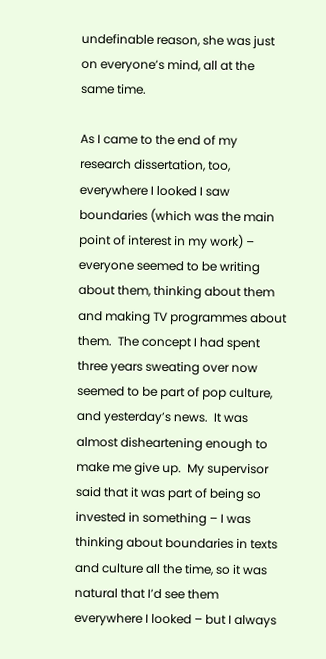undefinable reason, she was just on everyone’s mind, all at the same time.

As I came to the end of my research dissertation, too, everywhere I looked I saw boundaries (which was the main point of interest in my work) – everyone seemed to be writing about them, thinking about them and making TV programmes about them.  The concept I had spent three years sweating over now seemed to be part of pop culture, and yesterday’s news.  It was almost disheartening enough to make me give up.  My supervisor said that it was part of being so invested in something – I was thinking about boundaries in texts and culture all the time, so it was natural that I’d see them everywhere I looked – but I always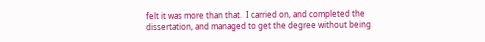felt it was more than that.  I carried on, and completed the dissertation, and managed to get the degree without being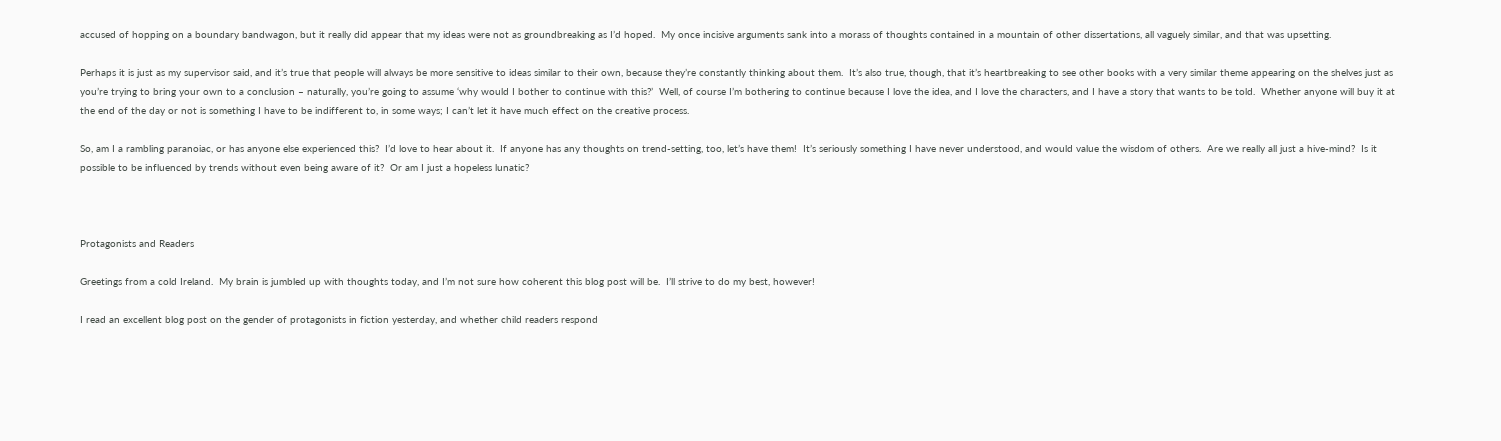accused of hopping on a boundary bandwagon, but it really did appear that my ideas were not as groundbreaking as I’d hoped.  My once incisive arguments sank into a morass of thoughts contained in a mountain of other dissertations, all vaguely similar, and that was upsetting.

Perhaps it is just as my supervisor said, and it’s true that people will always be more sensitive to ideas similar to their own, because they’re constantly thinking about them.  It’s also true, though, that it’s heartbreaking to see other books with a very similar theme appearing on the shelves just as you’re trying to bring your own to a conclusion – naturally, you’re going to assume ‘why would I bother to continue with this?’  Well, of course I’m bothering to continue because I love the idea, and I love the characters, and I have a story that wants to be told.  Whether anyone will buy it at the end of the day or not is something I have to be indifferent to, in some ways; I can’t let it have much effect on the creative process.

So, am I a rambling paranoiac, or has anyone else experienced this?  I’d love to hear about it.  If anyone has any thoughts on trend-setting, too, let’s have them!  It’s seriously something I have never understood, and would value the wisdom of others.  Are we really all just a hive-mind?  Is it possible to be influenced by trends without even being aware of it?  Or am I just a hopeless lunatic?



Protagonists and Readers

Greetings from a cold Ireland.  My brain is jumbled up with thoughts today, and I’m not sure how coherent this blog post will be.  I’ll strive to do my best, however!

I read an excellent blog post on the gender of protagonists in fiction yesterday, and whether child readers respond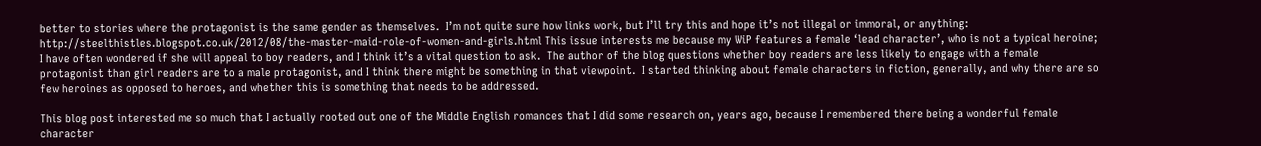better to stories where the protagonist is the same gender as themselves.  I’m not quite sure how links work, but I’ll try this and hope it’s not illegal or immoral, or anything: http://steelthistles.blogspot.co.uk/2012/08/the-master-maid-role-of-women-and-girls.html This issue interests me because my WiP features a female ‘lead character’, who is not a typical heroine; I have often wondered if she will appeal to boy readers, and I think it’s a vital question to ask.  The author of the blog questions whether boy readers are less likely to engage with a female protagonist than girl readers are to a male protagonist, and I think there might be something in that viewpoint.  I started thinking about female characters in fiction, generally, and why there are so few heroines as opposed to heroes, and whether this is something that needs to be addressed.

This blog post interested me so much that I actually rooted out one of the Middle English romances that I did some research on, years ago, because I remembered there being a wonderful female character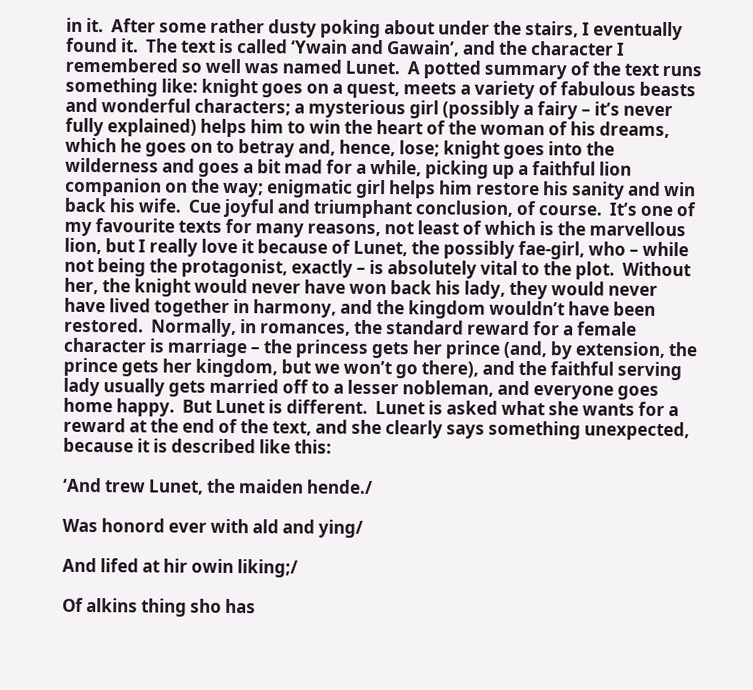in it.  After some rather dusty poking about under the stairs, I eventually found it.  The text is called ‘Ywain and Gawain’, and the character I remembered so well was named Lunet.  A potted summary of the text runs something like: knight goes on a quest, meets a variety of fabulous beasts and wonderful characters; a mysterious girl (possibly a fairy – it’s never fully explained) helps him to win the heart of the woman of his dreams, which he goes on to betray and, hence, lose; knight goes into the wilderness and goes a bit mad for a while, picking up a faithful lion companion on the way; enigmatic girl helps him restore his sanity and win back his wife.  Cue joyful and triumphant conclusion, of course.  It’s one of my favourite texts for many reasons, not least of which is the marvellous lion, but I really love it because of Lunet, the possibly fae-girl, who – while not being the protagonist, exactly – is absolutely vital to the plot.  Without her, the knight would never have won back his lady, they would never have lived together in harmony, and the kingdom wouldn’t have been restored.  Normally, in romances, the standard reward for a female character is marriage – the princess gets her prince (and, by extension, the prince gets her kingdom, but we won’t go there), and the faithful serving lady usually gets married off to a lesser nobleman, and everyone goes home happy.  But Lunet is different.  Lunet is asked what she wants for a reward at the end of the text, and she clearly says something unexpected, because it is described like this:

‘And trew Lunet, the maiden hende./

Was honord ever with ald and ying/

And lifed at hir owin liking;/

Of alkins thing sho has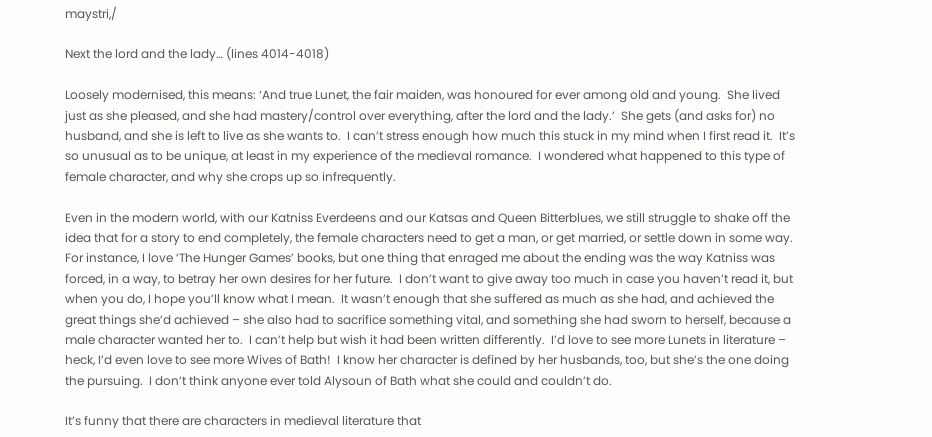maystri,/

Next the lord and the lady… (lines 4014-4018)

Loosely modernised, this means: ‘And true Lunet, the fair maiden, was honoured for ever among old and young.  She lived just as she pleased, and she had mastery/control over everything, after the lord and the lady.’  She gets (and asks for) no husband, and she is left to live as she wants to.  I can’t stress enough how much this stuck in my mind when I first read it.  It’s so unusual as to be unique, at least in my experience of the medieval romance.  I wondered what happened to this type of female character, and why she crops up so infrequently.

Even in the modern world, with our Katniss Everdeens and our Katsas and Queen Bitterblues, we still struggle to shake off the idea that for a story to end completely, the female characters need to get a man, or get married, or settle down in some way.  For instance, I love ‘The Hunger Games’ books, but one thing that enraged me about the ending was the way Katniss was forced, in a way, to betray her own desires for her future.  I don’t want to give away too much in case you haven’t read it, but when you do, I hope you’ll know what I mean.  It wasn’t enough that she suffered as much as she had, and achieved the great things she’d achieved – she also had to sacrifice something vital, and something she had sworn to herself, because a male character wanted her to.  I can’t help but wish it had been written differently.  I’d love to see more Lunets in literature – heck, I’d even love to see more Wives of Bath!  I know her character is defined by her husbands, too, but she’s the one doing the pursuing.  I don’t think anyone ever told Alysoun of Bath what she could and couldn’t do.

It’s funny that there are characters in medieval literature that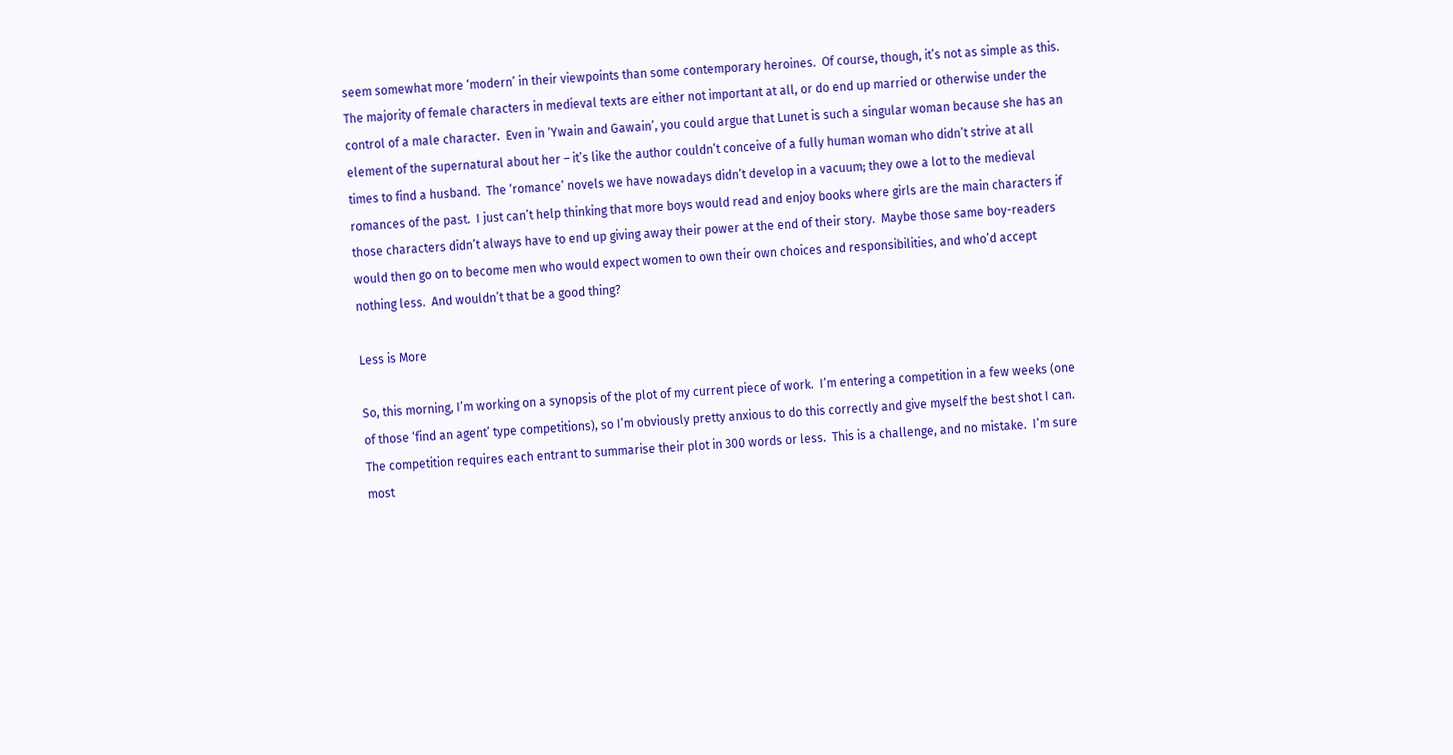seem somewhat more ‘modern’ in their viewpoints than some contemporary heroines.  Of course, though, it’s not as simple as this.  The majority of female characters in medieval texts are either not important at all, or do end up married or otherwise under the control of a male character.  Even in ‘Ywain and Gawain’, you could argue that Lunet is such a singular woman because she has an element of the supernatural about her – it’s like the author couldn’t conceive of a fully human woman who didn’t strive at all times to find a husband.  The ‘romance’ novels we have nowadays didn’t develop in a vacuum; they owe a lot to the medieval romances of the past.  I just can’t help thinking that more boys would read and enjoy books where girls are the main characters if those characters didn’t always have to end up giving away their power at the end of their story.  Maybe those same boy-readers would then go on to become men who would expect women to own their own choices and responsibilities, and who’d accept nothing less.  And wouldn’t that be a good thing?

Less is More

So, this morning, I’m working on a synopsis of the plot of my current piece of work.  I’m entering a competition in a few weeks (one of those ‘find an agent’ type competitions), so I’m obviously pretty anxious to do this correctly and give myself the best shot I can.  The competition requires each entrant to summarise their plot in 300 words or less.  This is a challenge, and no mistake.  I’m sure most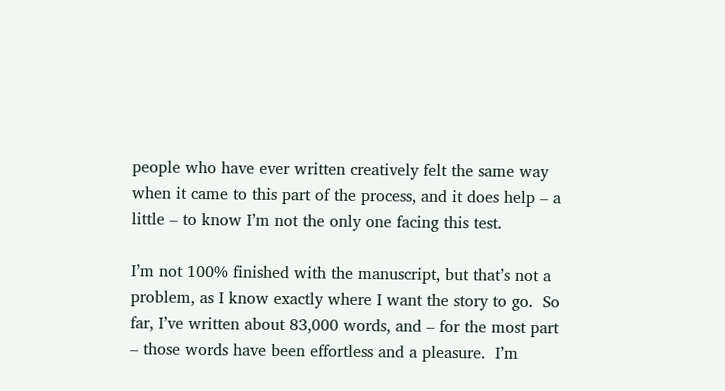people who have ever written creatively felt the same way when it came to this part of the process, and it does help – a little – to know I’m not the only one facing this test.

I’m not 100% finished with the manuscript, but that’s not a problem, as I know exactly where I want the story to go.  So far, I’ve written about 83,000 words, and – for the most part – those words have been effortless and a pleasure.  I’m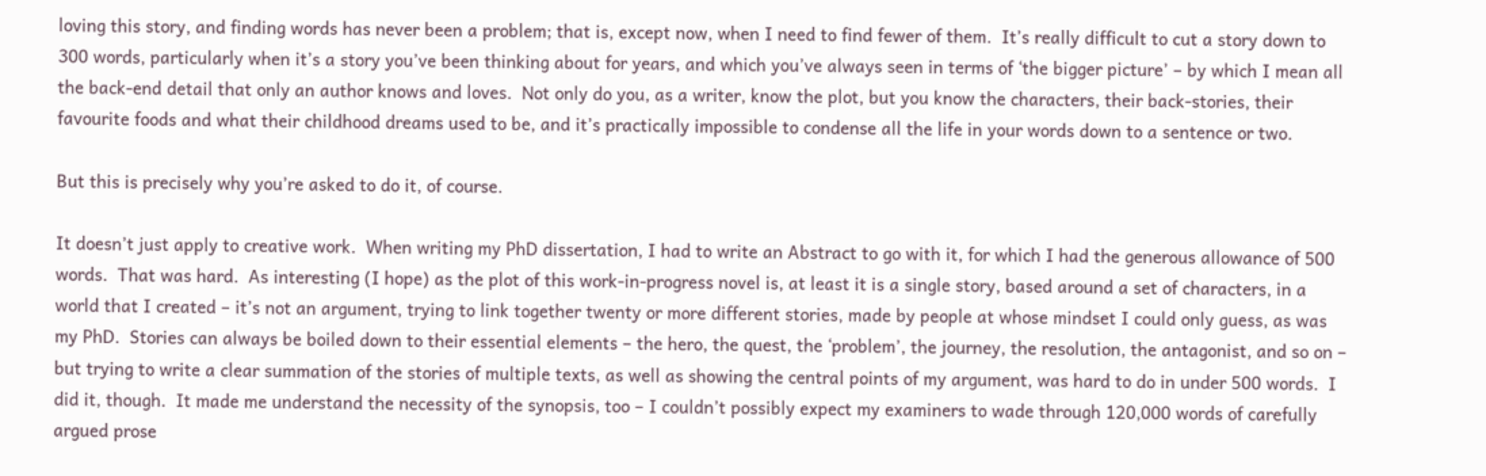loving this story, and finding words has never been a problem; that is, except now, when I need to find fewer of them.  It’s really difficult to cut a story down to 300 words, particularly when it’s a story you’ve been thinking about for years, and which you’ve always seen in terms of ‘the bigger picture’ – by which I mean all the back-end detail that only an author knows and loves.  Not only do you, as a writer, know the plot, but you know the characters, their back-stories, their favourite foods and what their childhood dreams used to be, and it’s practically impossible to condense all the life in your words down to a sentence or two.

But this is precisely why you’re asked to do it, of course.

It doesn’t just apply to creative work.  When writing my PhD dissertation, I had to write an Abstract to go with it, for which I had the generous allowance of 500 words.  That was hard.  As interesting (I hope) as the plot of this work-in-progress novel is, at least it is a single story, based around a set of characters, in a world that I created – it’s not an argument, trying to link together twenty or more different stories, made by people at whose mindset I could only guess, as was my PhD.  Stories can always be boiled down to their essential elements – the hero, the quest, the ‘problem’, the journey, the resolution, the antagonist, and so on – but trying to write a clear summation of the stories of multiple texts, as well as showing the central points of my argument, was hard to do in under 500 words.  I did it, though.  It made me understand the necessity of the synopsis, too – I couldn’t possibly expect my examiners to wade through 120,000 words of carefully argued prose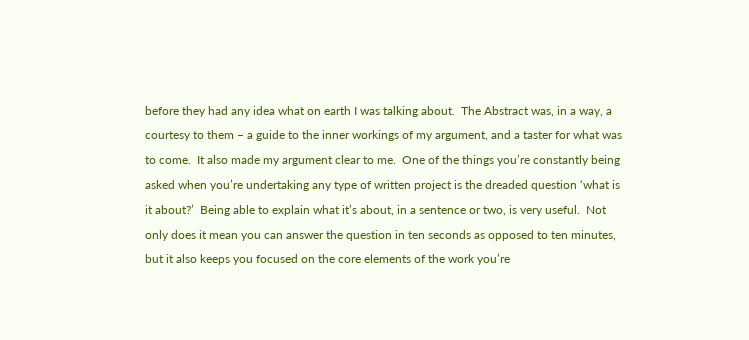before they had any idea what on earth I was talking about.  The Abstract was, in a way, a courtesy to them – a guide to the inner workings of my argument, and a taster for what was to come.  It also made my argument clear to me.  One of the things you’re constantly being asked when you’re undertaking any type of written project is the dreaded question ‘what is it about?’  Being able to explain what it’s about, in a sentence or two, is very useful.  Not only does it mean you can answer the question in ten seconds as opposed to ten minutes, but it also keeps you focused on the core elements of the work you’re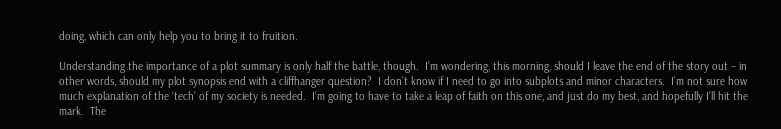doing, which can only help you to bring it to fruition.

Understanding the importance of a plot summary is only half the battle, though.  I’m wondering, this morning, should I leave the end of the story out – in other words, should my plot synopsis end with a cliffhanger question?  I don’t know if I need to go into subplots and minor characters.  I’m not sure how much explanation of the ‘tech’ of my society is needed.  I’m going to have to take a leap of faith on this one, and just do my best, and hopefully I’ll hit the mark.  The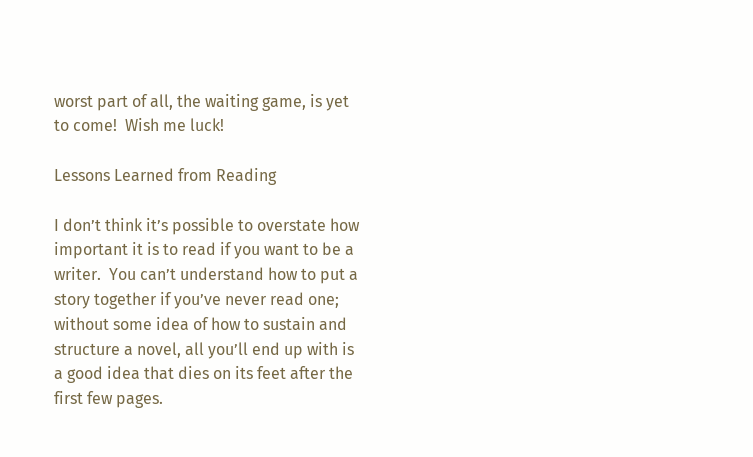worst part of all, the waiting game, is yet to come!  Wish me luck!

Lessons Learned from Reading

I don’t think it’s possible to overstate how important it is to read if you want to be a writer.  You can’t understand how to put a story together if you’ve never read one; without some idea of how to sustain and structure a novel, all you’ll end up with is a good idea that dies on its feet after the first few pages.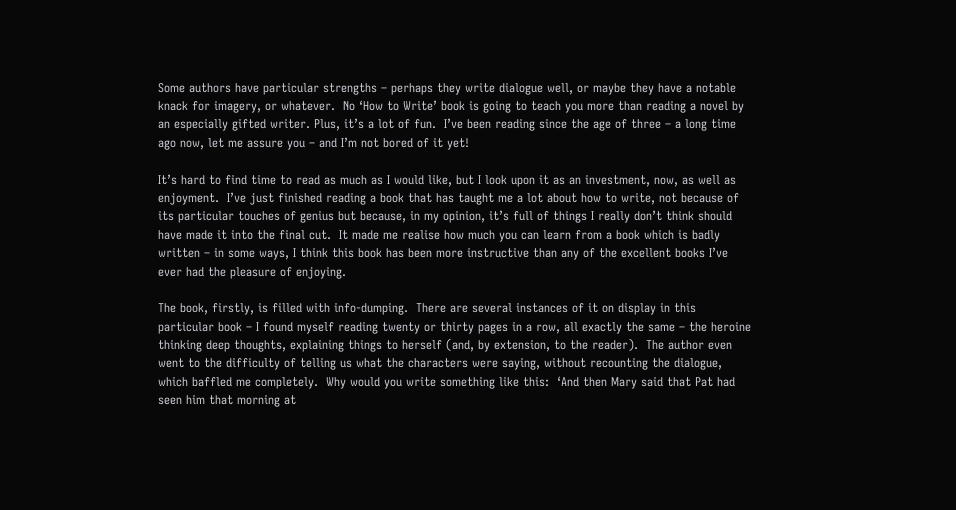Some authors have particular strengths – perhaps they write dialogue well, or maybe they have a notable knack for imagery, or whatever.  No ‘How to Write’ book is going to teach you more than reading a novel by an especially gifted writer. Plus, it’s a lot of fun.  I’ve been reading since the age of three – a long time ago now, let me assure you – and I’m not bored of it yet!

It’s hard to find time to read as much as I would like, but I look upon it as an investment, now, as well as enjoyment.  I’ve just finished reading a book that has taught me a lot about how to write, not because of its particular touches of genius but because, in my opinion, it’s full of things I really don’t think should have made it into the final cut.  It made me realise how much you can learn from a book which is badly written – in some ways, I think this book has been more instructive than any of the excellent books I’ve ever had the pleasure of enjoying.

The book, firstly, is filled with info-dumping.  There are several instances of it on display in this particular book – I found myself reading twenty or thirty pages in a row, all exactly the same – the heroine thinking deep thoughts, explaining things to herself (and, by extension, to the reader).  The author even went to the difficulty of telling us what the characters were saying, without recounting the dialogue, which baffled me completely.  Why would you write something like this:  ‘And then Mary said that Pat had seen him that morning at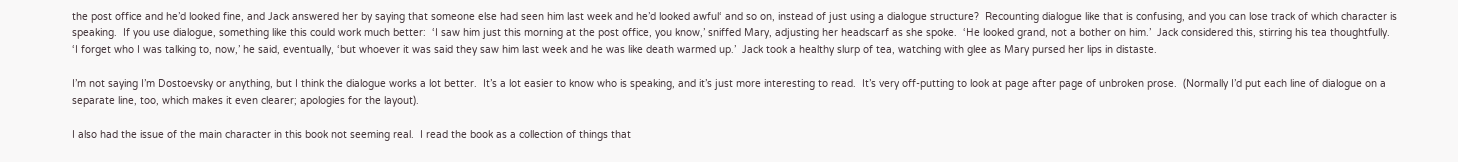the post office and he’d looked fine, and Jack answered her by saying that someone else had seen him last week and he’d looked awful‘ and so on, instead of just using a dialogue structure?  Recounting dialogue like that is confusing, and you can lose track of which character is speaking.  If you use dialogue, something like this could work much better:  ‘I saw him just this morning at the post office, you know,’ sniffed Mary, adjusting her headscarf as she spoke.  ‘He looked grand, not a bother on him.’  Jack considered this, stirring his tea thoughtfully.  ‘I forget who I was talking to, now,’ he said, eventually, ‘but whoever it was said they saw him last week and he was like death warmed up.’  Jack took a healthy slurp of tea, watching with glee as Mary pursed her lips in distaste.

I’m not saying I’m Dostoevsky or anything, but I think the dialogue works a lot better.  It’s a lot easier to know who is speaking, and it’s just more interesting to read.  It’s very off-putting to look at page after page of unbroken prose.  (Normally I’d put each line of dialogue on a separate line, too, which makes it even clearer; apologies for the layout).

I also had the issue of the main character in this book not seeming real.  I read the book as a collection of things that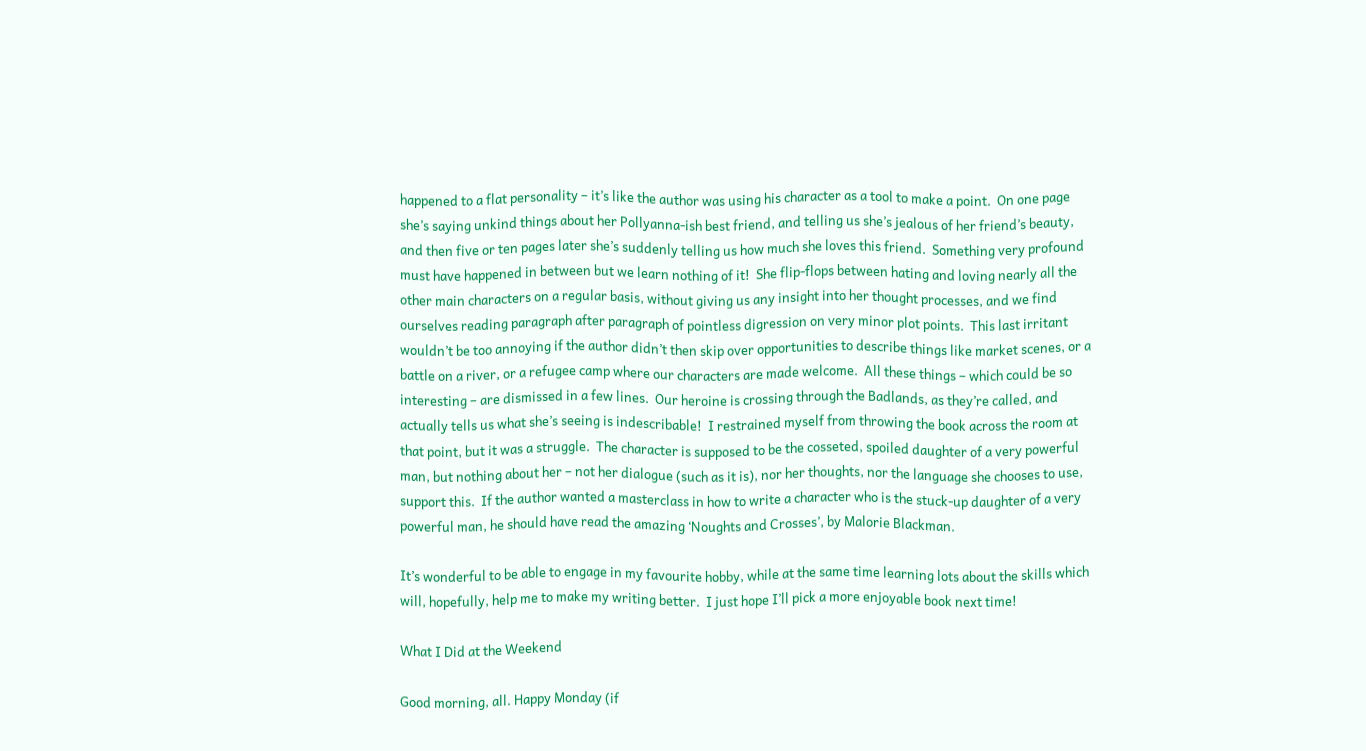happened to a flat personality – it’s like the author was using his character as a tool to make a point.  On one page she’s saying unkind things about her Pollyanna-ish best friend, and telling us she’s jealous of her friend’s beauty, and then five or ten pages later she’s suddenly telling us how much she loves this friend.  Something very profound must have happened in between but we learn nothing of it!  She flip-flops between hating and loving nearly all the other main characters on a regular basis, without giving us any insight into her thought processes, and we find ourselves reading paragraph after paragraph of pointless digression on very minor plot points.  This last irritant wouldn’t be too annoying if the author didn’t then skip over opportunities to describe things like market scenes, or a battle on a river, or a refugee camp where our characters are made welcome.  All these things – which could be so interesting – are dismissed in a few lines.  Our heroine is crossing through the Badlands, as they’re called, and actually tells us what she’s seeing is indescribable!  I restrained myself from throwing the book across the room at that point, but it was a struggle.  The character is supposed to be the cosseted, spoiled daughter of a very powerful man, but nothing about her – not her dialogue (such as it is), nor her thoughts, nor the language she chooses to use, support this.  If the author wanted a masterclass in how to write a character who is the stuck-up daughter of a very powerful man, he should have read the amazing ‘Noughts and Crosses’, by Malorie Blackman.

It’s wonderful to be able to engage in my favourite hobby, while at the same time learning lots about the skills which will, hopefully, help me to make my writing better.  I just hope I’ll pick a more enjoyable book next time!

What I Did at the Weekend

Good morning, all. Happy Monday (if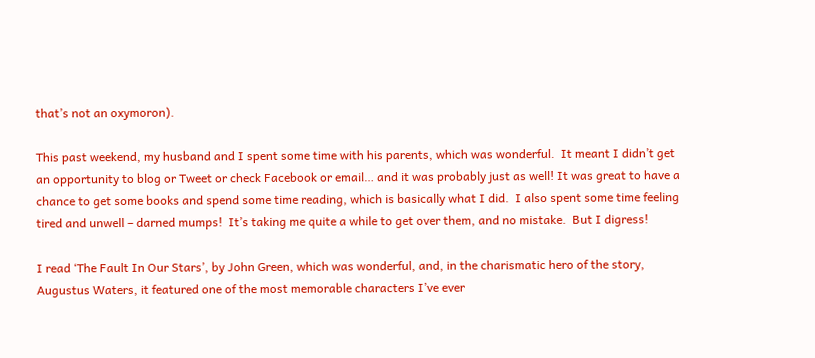that’s not an oxymoron).

This past weekend, my husband and I spent some time with his parents, which was wonderful.  It meant I didn’t get an opportunity to blog or Tweet or check Facebook or email… and it was probably just as well! It was great to have a chance to get some books and spend some time reading, which is basically what I did.  I also spent some time feeling tired and unwell – darned mumps!  It’s taking me quite a while to get over them, and no mistake.  But I digress!

I read ‘The Fault In Our Stars’, by John Green, which was wonderful, and, in the charismatic hero of the story, Augustus Waters, it featured one of the most memorable characters I’ve ever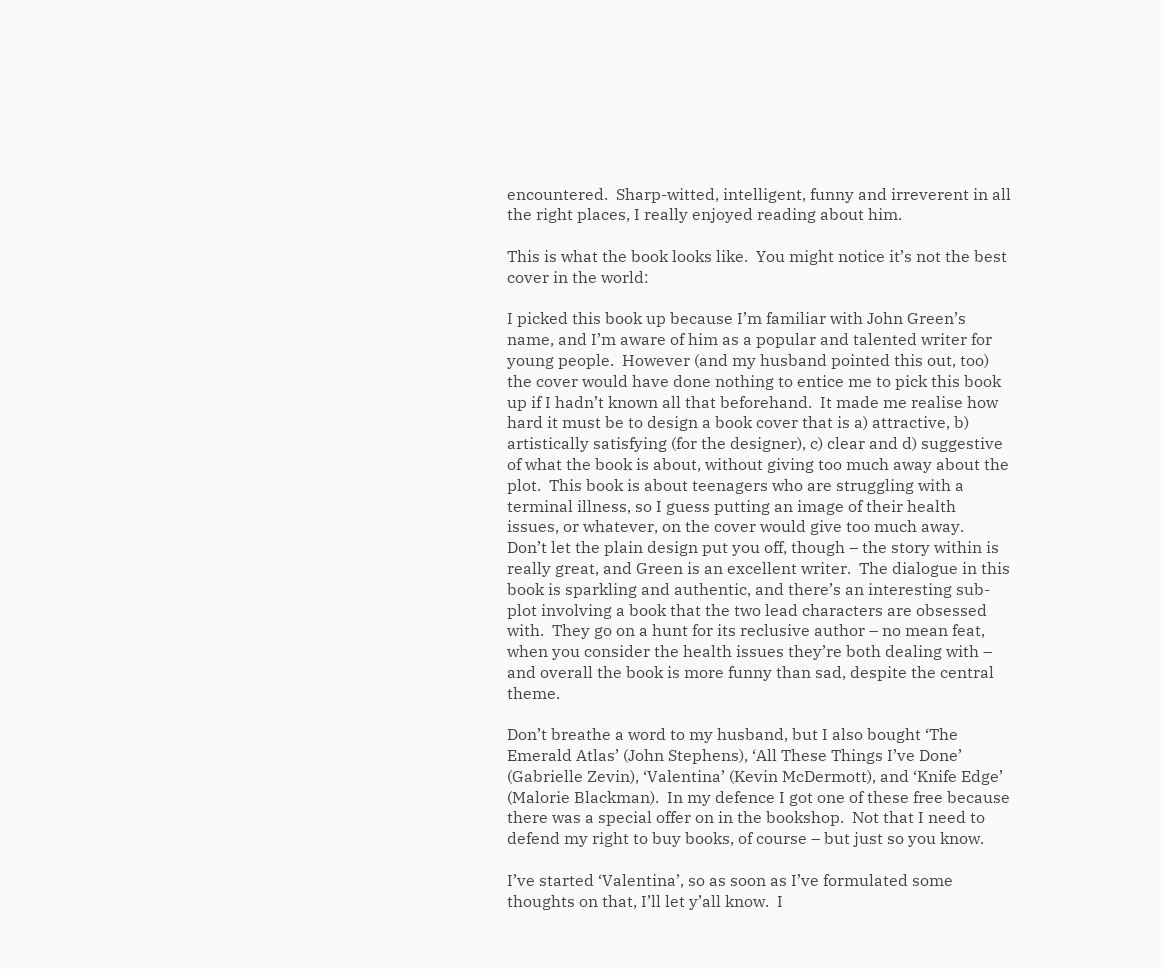encountered.  Sharp-witted, intelligent, funny and irreverent in all the right places, I really enjoyed reading about him.

This is what the book looks like.  You might notice it’s not the best cover in the world:

I picked this book up because I’m familiar with John Green’s name, and I’m aware of him as a popular and talented writer for young people.  However (and my husband pointed this out, too) the cover would have done nothing to entice me to pick this book up if I hadn’t known all that beforehand.  It made me realise how hard it must be to design a book cover that is a) attractive, b) artistically satisfying (for the designer), c) clear and d) suggestive of what the book is about, without giving too much away about the plot.  This book is about teenagers who are struggling with a terminal illness, so I guess putting an image of their health issues, or whatever, on the cover would give too much away.  Don’t let the plain design put you off, though – the story within is really great, and Green is an excellent writer.  The dialogue in this book is sparkling and authentic, and there’s an interesting sub-plot involving a book that the two lead characters are obsessed with.  They go on a hunt for its reclusive author – no mean feat, when you consider the health issues they’re both dealing with – and overall the book is more funny than sad, despite the central theme.

Don’t breathe a word to my husband, but I also bought ‘The Emerald Atlas’ (John Stephens), ‘All These Things I’ve Done’ (Gabrielle Zevin), ‘Valentina’ (Kevin McDermott), and ‘Knife Edge’ (Malorie Blackman).  In my defence I got one of these free because there was a special offer on in the bookshop.  Not that I need to defend my right to buy books, of course – but just so you know.

I’ve started ‘Valentina’, so as soon as I’ve formulated some thoughts on that, I’ll let y’all know.  I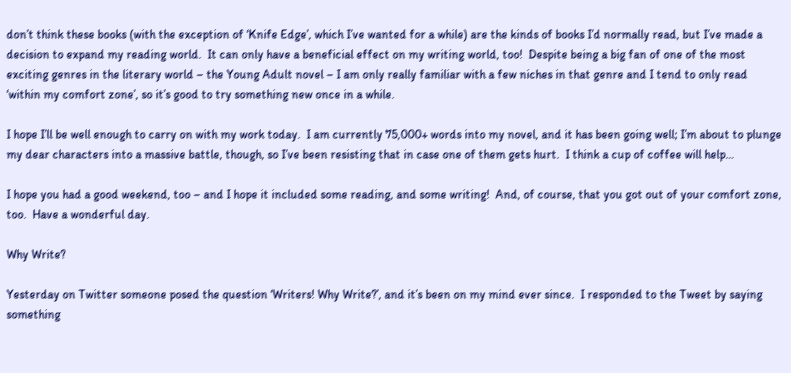don’t think these books (with the exception of ‘Knife Edge’, which I’ve wanted for a while) are the kinds of books I’d normally read, but I’ve made a decision to expand my reading world.  It can only have a beneficial effect on my writing world, too!  Despite being a big fan of one of the most exciting genres in the literary world – the Young Adult novel – I am only really familiar with a few niches in that genre and I tend to only read ‘within my comfort zone’, so it’s good to try something new once in a while.

I hope I’ll be well enough to carry on with my work today.  I am currently 75,000+ words into my novel, and it has been going well; I’m about to plunge my dear characters into a massive battle, though, so I’ve been resisting that in case one of them gets hurt.  I think a cup of coffee will help…

I hope you had a good weekend, too – and I hope it included some reading, and some writing!  And, of course, that you got out of your comfort zone, too.  Have a wonderful day.

Why Write?

Yesterday on Twitter someone posed the question ‘Writers! Why Write?’, and it’s been on my mind ever since.  I responded to the Tweet by saying something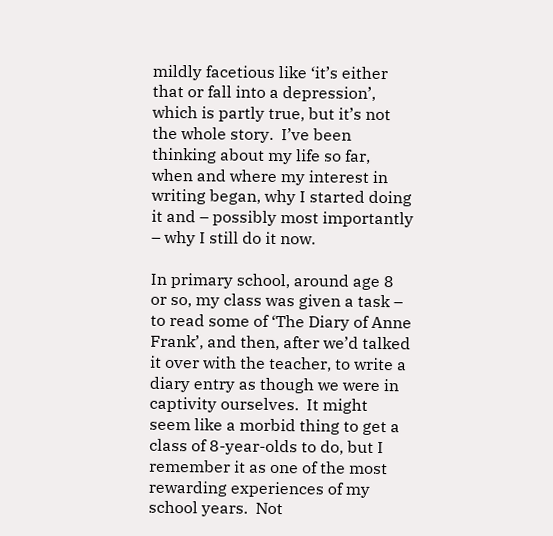mildly facetious like ‘it’s either that or fall into a depression’, which is partly true, but it’s not the whole story.  I’ve been thinking about my life so far, when and where my interest in writing began, why I started doing it and – possibly most importantly – why I still do it now.

In primary school, around age 8 or so, my class was given a task – to read some of ‘The Diary of Anne Frank’, and then, after we’d talked it over with the teacher, to write a diary entry as though we were in captivity ourselves.  It might seem like a morbid thing to get a class of 8-year-olds to do, but I remember it as one of the most rewarding experiences of my school years.  Not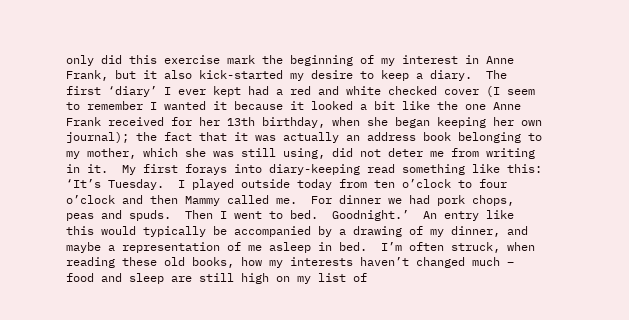only did this exercise mark the beginning of my interest in Anne Frank, but it also kick-started my desire to keep a diary.  The first ‘diary’ I ever kept had a red and white checked cover (I seem to remember I wanted it because it looked a bit like the one Anne Frank received for her 13th birthday, when she began keeping her own journal); the fact that it was actually an address book belonging to my mother, which she was still using, did not deter me from writing in it.  My first forays into diary-keeping read something like this:  ‘It’s Tuesday.  I played outside today from ten o’clock to four o’clock and then Mammy called me.  For dinner we had pork chops, peas and spuds.  Then I went to bed.  Goodnight.’  An entry like this would typically be accompanied by a drawing of my dinner, and maybe a representation of me asleep in bed.  I’m often struck, when reading these old books, how my interests haven’t changed much – food and sleep are still high on my list of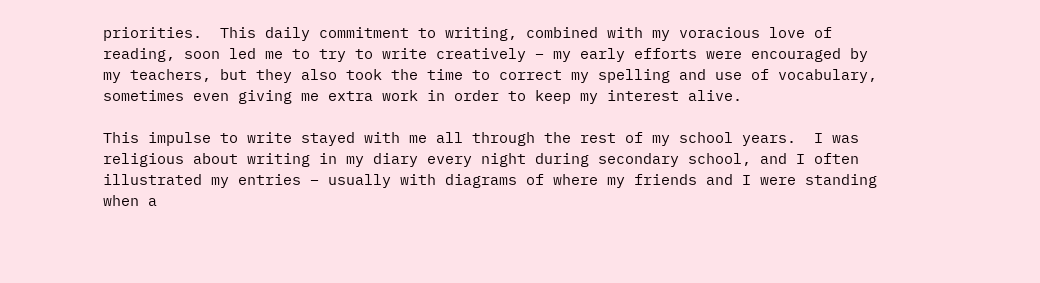priorities.  This daily commitment to writing, combined with my voracious love of reading, soon led me to try to write creatively – my early efforts were encouraged by my teachers, but they also took the time to correct my spelling and use of vocabulary, sometimes even giving me extra work in order to keep my interest alive.

This impulse to write stayed with me all through the rest of my school years.  I was religious about writing in my diary every night during secondary school, and I often illustrated my entries – usually with diagrams of where my friends and I were standing when a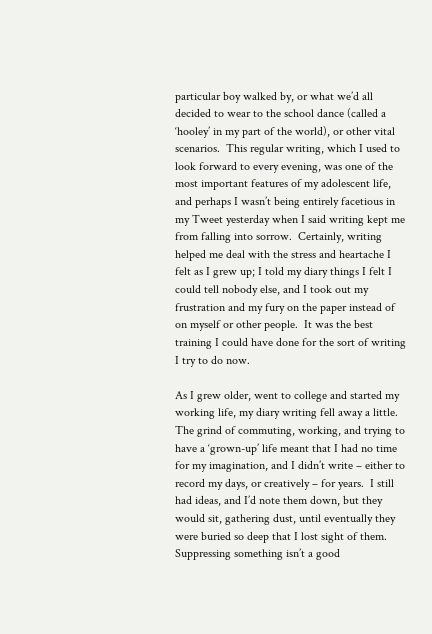particular boy walked by, or what we’d all decided to wear to the school dance (called a ‘hooley’ in my part of the world), or other vital scenarios.  This regular writing, which I used to look forward to every evening, was one of the most important features of my adolescent life, and perhaps I wasn’t being entirely facetious in my Tweet yesterday when I said writing kept me from falling into sorrow.  Certainly, writing helped me deal with the stress and heartache I felt as I grew up; I told my diary things I felt I could tell nobody else, and I took out my frustration and my fury on the paper instead of on myself or other people.  It was the best training I could have done for the sort of writing I try to do now.

As I grew older, went to college and started my working life, my diary writing fell away a little.  The grind of commuting, working, and trying to have a ‘grown-up’ life meant that I had no time for my imagination, and I didn’t write – either to record my days, or creatively – for years.  I still had ideas, and I’d note them down, but they would sit, gathering dust, until eventually they were buried so deep that I lost sight of them.  Suppressing something isn’t a good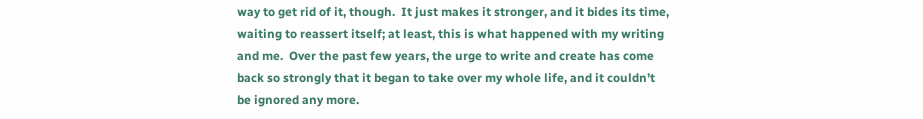way to get rid of it, though.  It just makes it stronger, and it bides its time, waiting to reassert itself; at least, this is what happened with my writing and me.  Over the past few years, the urge to write and create has come back so strongly that it began to take over my whole life, and it couldn’t be ignored any more.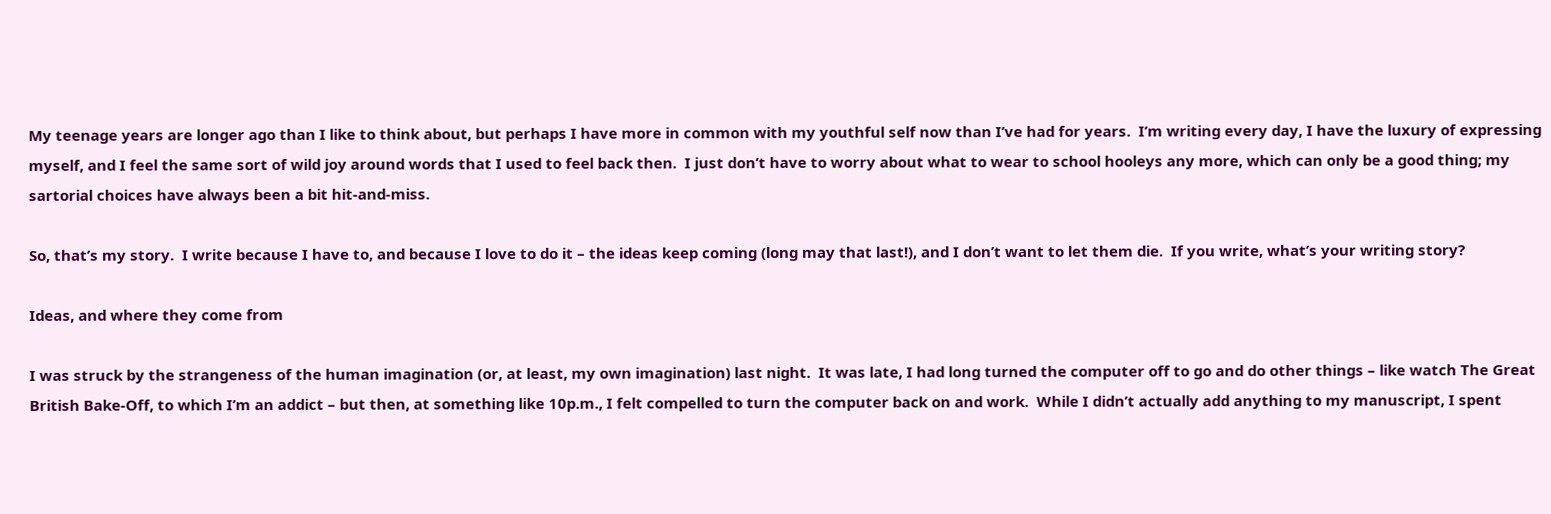My teenage years are longer ago than I like to think about, but perhaps I have more in common with my youthful self now than I’ve had for years.  I’m writing every day, I have the luxury of expressing myself, and I feel the same sort of wild joy around words that I used to feel back then.  I just don’t have to worry about what to wear to school hooleys any more, which can only be a good thing; my sartorial choices have always been a bit hit-and-miss.

So, that’s my story.  I write because I have to, and because I love to do it – the ideas keep coming (long may that last!), and I don’t want to let them die.  If you write, what’s your writing story?

Ideas, and where they come from

I was struck by the strangeness of the human imagination (or, at least, my own imagination) last night.  It was late, I had long turned the computer off to go and do other things – like watch The Great British Bake-Off, to which I’m an addict – but then, at something like 10p.m., I felt compelled to turn the computer back on and work.  While I didn’t actually add anything to my manuscript, I spent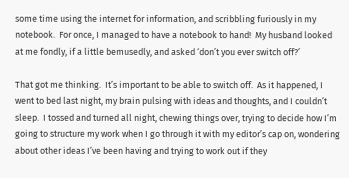some time using the internet for information, and scribbling furiously in my notebook.  For once, I managed to have a notebook to hand!  My husband looked at me fondly, if a little bemusedly, and asked ‘don’t you ever switch off?’

That got me thinking.  It’s important to be able to switch off.  As it happened, I went to bed last night, my brain pulsing with ideas and thoughts, and I couldn’t sleep.  I tossed and turned all night, chewing things over, trying to decide how I’m going to structure my work when I go through it with my editor’s cap on, wondering about other ideas I’ve been having and trying to work out if they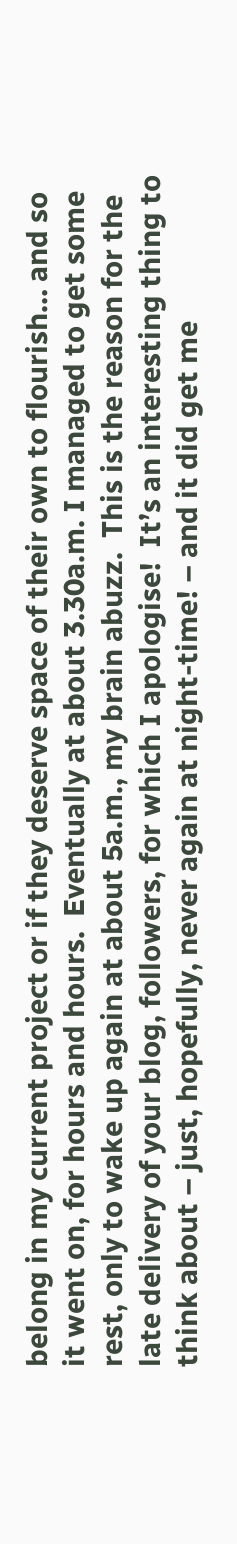belong in my current project or if they deserve space of their own to flourish… and so it went on, for hours and hours.  Eventually at about 3.30a.m. I managed to get some rest, only to wake up again at about 5a.m., my brain abuzz.  This is the reason for the late delivery of your blog, followers, for which I apologise!  It’s an interesting thing to think about – just, hopefully, never again at night-time! – and it did get me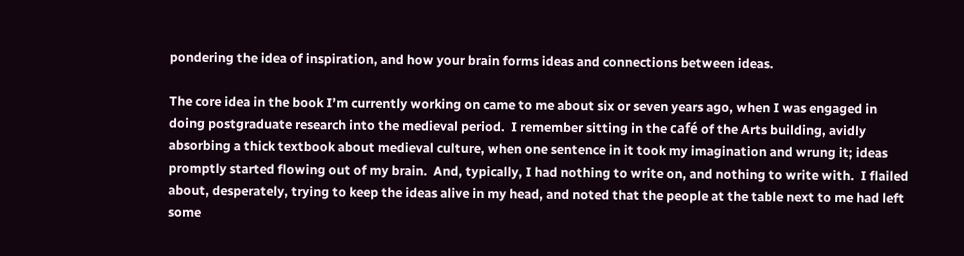pondering the idea of inspiration, and how your brain forms ideas and connections between ideas.

The core idea in the book I’m currently working on came to me about six or seven years ago, when I was engaged in doing postgraduate research into the medieval period.  I remember sitting in the café of the Arts building, avidly absorbing a thick textbook about medieval culture, when one sentence in it took my imagination and wrung it; ideas promptly started flowing out of my brain.  And, typically, I had nothing to write on, and nothing to write with.  I flailed about, desperately, trying to keep the ideas alive in my head, and noted that the people at the table next to me had left some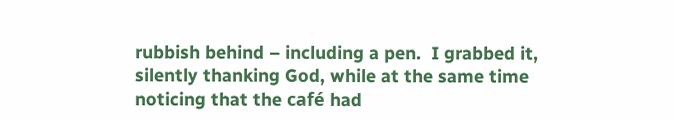rubbish behind – including a pen.  I grabbed it, silently thanking God, while at the same time noticing that the café had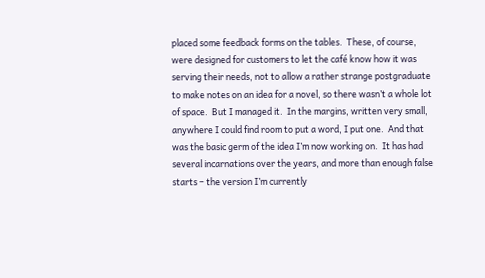placed some feedback forms on the tables.  These, of course, were designed for customers to let the café know how it was serving their needs, not to allow a rather strange postgraduate to make notes on an idea for a novel, so there wasn’t a whole lot of space.  But I managed it.  In the margins, written very small, anywhere I could find room to put a word, I put one.  And that was the basic germ of the idea I’m now working on.  It has had several incarnations over the years, and more than enough false starts – the version I’m currently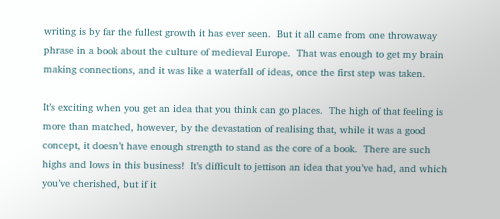writing is by far the fullest growth it has ever seen.  But it all came from one throwaway phrase in a book about the culture of medieval Europe.  That was enough to get my brain making connections, and it was like a waterfall of ideas, once the first step was taken.

It’s exciting when you get an idea that you think can go places.  The high of that feeling is more than matched, however, by the devastation of realising that, while it was a good concept, it doesn’t have enough strength to stand as the core of a book.  There are such highs and lows in this business!  It’s difficult to jettison an idea that you’ve had, and which you’ve cherished, but if it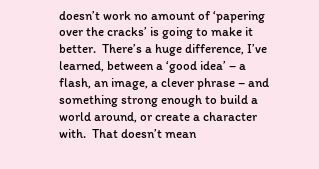doesn’t work no amount of ‘papering over the cracks’ is going to make it better.  There’s a huge difference, I’ve learned, between a ‘good idea’ – a flash, an image, a clever phrase – and something strong enough to build a world around, or create a character with.  That doesn’t mean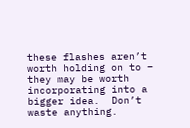these flashes aren’t worth holding on to – they may be worth incorporating into a bigger idea.  Don’t waste anything.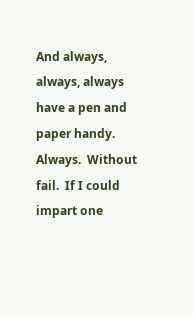And always, always, always have a pen and paper handy.  Always.  Without fail.  If I could impart one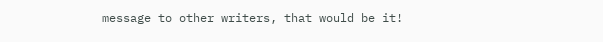message to other writers, that would be it!